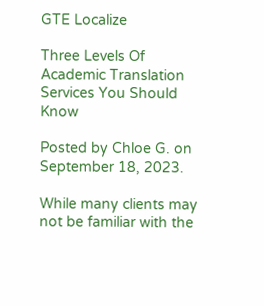GTE Localize

Three Levels Of Academic Translation Services You Should Know

Posted by Chloe G. on September 18, 2023.

While many clients may not be familiar with the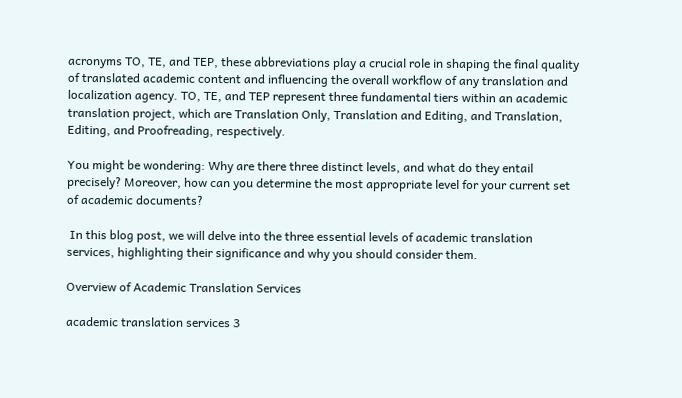acronyms TO, TE, and TEP, these abbreviations play a crucial role in shaping the final quality of translated academic content and influencing the overall workflow of any translation and localization agency. TO, TE, and TEP represent three fundamental tiers within an academic translation project, which are Translation Only, Translation and Editing, and Translation, Editing, and Proofreading, respectively.

You might be wondering: Why are there three distinct levels, and what do they entail precisely? Moreover, how can you determine the most appropriate level for your current set of academic documents?

 In this blog post, we will delve into the three essential levels of academic translation services, highlighting their significance and why you should consider them.

Overview of Academic Translation Services

academic translation services 3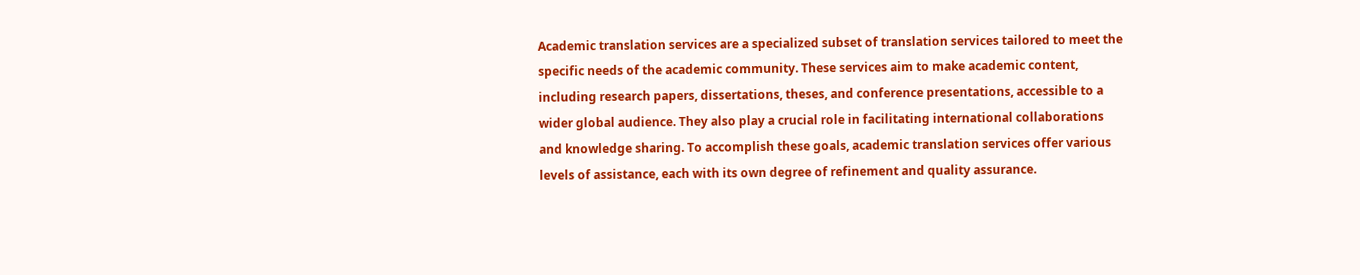Academic translation services are a specialized subset of translation services tailored to meet the specific needs of the academic community. These services aim to make academic content, including research papers, dissertations, theses, and conference presentations, accessible to a wider global audience. They also play a crucial role in facilitating international collaborations and knowledge sharing. To accomplish these goals, academic translation services offer various levels of assistance, each with its own degree of refinement and quality assurance.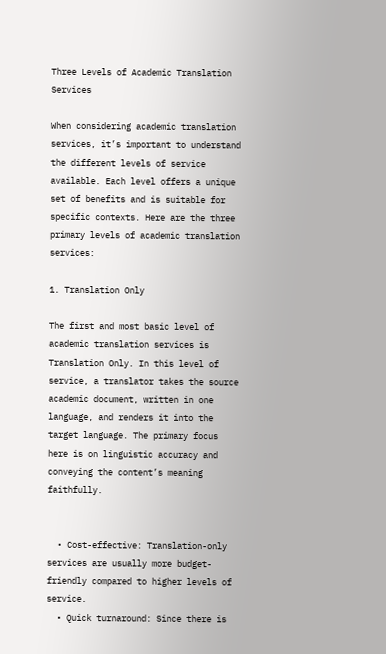Three Levels of Academic Translation Services

When considering academic translation services, it’s important to understand the different levels of service available. Each level offers a unique set of benefits and is suitable for specific contexts. Here are the three primary levels of academic translation services:

1. Translation Only

The first and most basic level of academic translation services is Translation Only. In this level of service, a translator takes the source academic document, written in one language, and renders it into the target language. The primary focus here is on linguistic accuracy and conveying the content’s meaning faithfully.


  • Cost-effective: Translation-only services are usually more budget-friendly compared to higher levels of service.
  • Quick turnaround: Since there is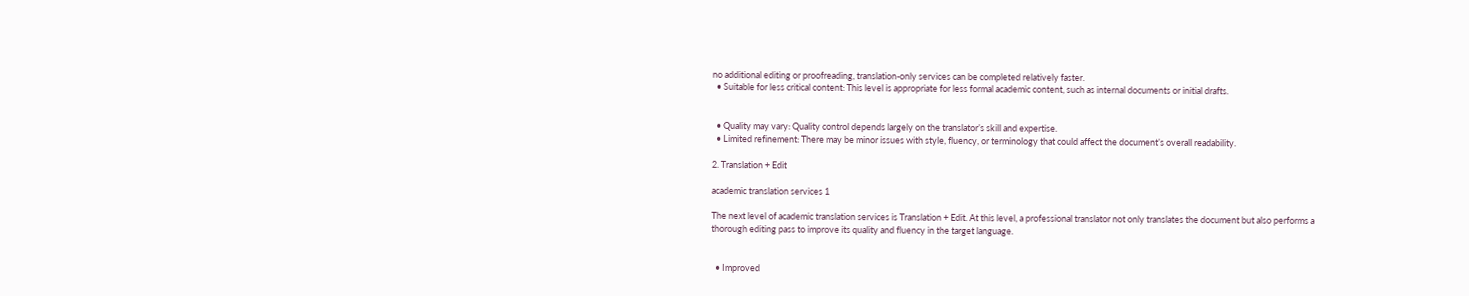no additional editing or proofreading, translation-only services can be completed relatively faster.
  • Suitable for less critical content: This level is appropriate for less formal academic content, such as internal documents or initial drafts.


  • Quality may vary: Quality control depends largely on the translator’s skill and expertise.
  • Limited refinement: There may be minor issues with style, fluency, or terminology that could affect the document’s overall readability.

2. Translation + Edit

academic translation services 1

The next level of academic translation services is Translation + Edit. At this level, a professional translator not only translates the document but also performs a thorough editing pass to improve its quality and fluency in the target language.


  • Improved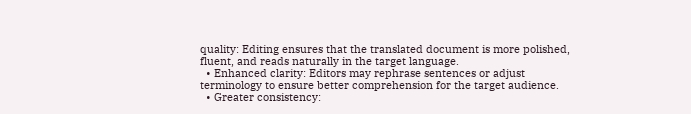quality: Editing ensures that the translated document is more polished, fluent, and reads naturally in the target language.
  • Enhanced clarity: Editors may rephrase sentences or adjust terminology to ensure better comprehension for the target audience.
  • Greater consistency: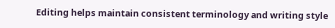Editing helps maintain consistent terminology and writing style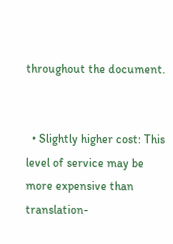throughout the document.


  • Slightly higher cost: This level of service may be more expensive than translation-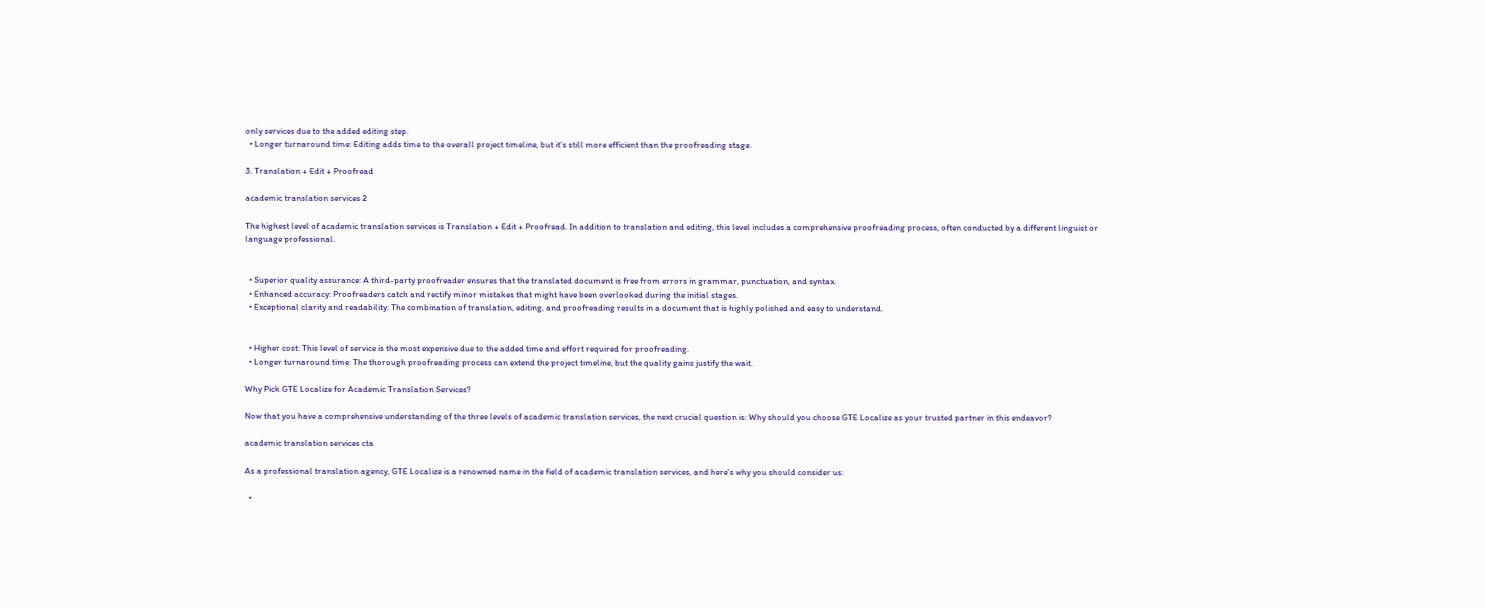only services due to the added editing step.
  • Longer turnaround time: Editing adds time to the overall project timeline, but it’s still more efficient than the proofreading stage.

3. Translation + Edit + Proofread

academic translation services 2

The highest level of academic translation services is Translation + Edit + Proofread. In addition to translation and editing, this level includes a comprehensive proofreading process, often conducted by a different linguist or language professional.


  • Superior quality assurance: A third-party proofreader ensures that the translated document is free from errors in grammar, punctuation, and syntax.
  • Enhanced accuracy: Proofreaders catch and rectify minor mistakes that might have been overlooked during the initial stages.
  • Exceptional clarity and readability: The combination of translation, editing, and proofreading results in a document that is highly polished and easy to understand.


  • Higher cost: This level of service is the most expensive due to the added time and effort required for proofreading.
  • Longer turnaround time: The thorough proofreading process can extend the project timeline, but the quality gains justify the wait.

Why Pick GTE Localize for Academic Translation Services?

Now that you have a comprehensive understanding of the three levels of academic translation services, the next crucial question is: Why should you choose GTE Localize as your trusted partner in this endeavor?

academic translation services cta

As a professional translation agency, GTE Localize is a renowned name in the field of academic translation services, and here’s why you should consider us:

  •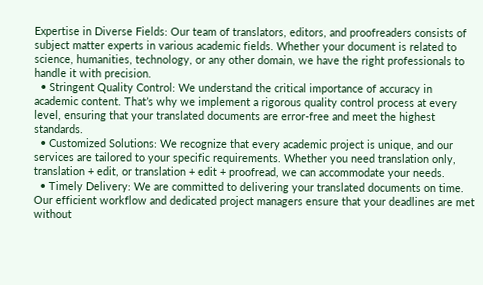Expertise in Diverse Fields: Our team of translators, editors, and proofreaders consists of subject matter experts in various academic fields. Whether your document is related to science, humanities, technology, or any other domain, we have the right professionals to handle it with precision.
  • Stringent Quality Control: We understand the critical importance of accuracy in academic content. That’s why we implement a rigorous quality control process at every level, ensuring that your translated documents are error-free and meet the highest standards.
  • Customized Solutions: We recognize that every academic project is unique, and our services are tailored to your specific requirements. Whether you need translation only, translation + edit, or translation + edit + proofread, we can accommodate your needs.
  • Timely Delivery: We are committed to delivering your translated documents on time. Our efficient workflow and dedicated project managers ensure that your deadlines are met without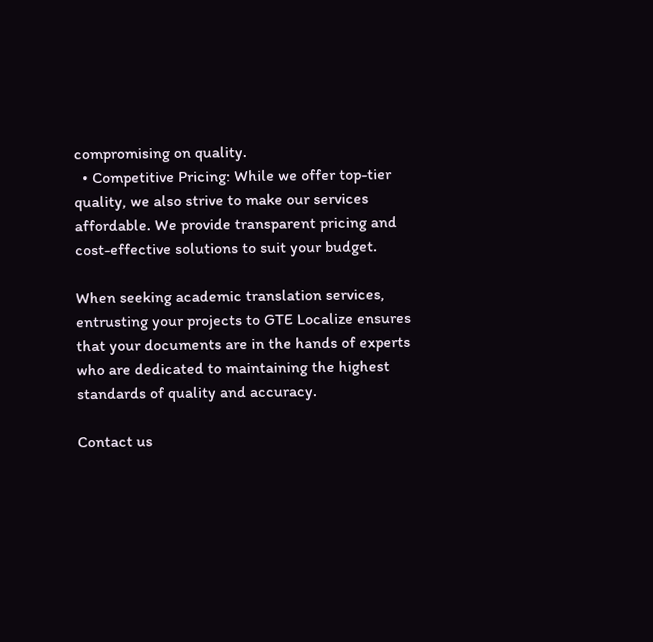compromising on quality.
  • Competitive Pricing: While we offer top-tier quality, we also strive to make our services affordable. We provide transparent pricing and cost-effective solutions to suit your budget.

When seeking academic translation services, entrusting your projects to GTE Localize ensures that your documents are in the hands of experts who are dedicated to maintaining the highest standards of quality and accuracy.

Contact us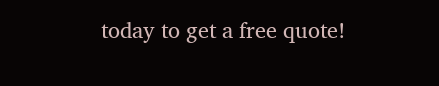today to get a free quote!